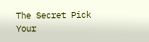The Secret Pick Your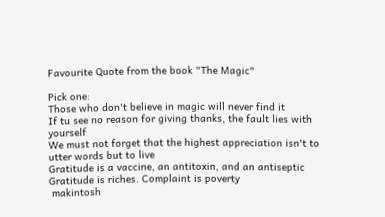Favourite Quote from the book "The Magic"

Pick one:
Those who don't believe in magic will never find it
If tu see no reason for giving thanks, the fault lies with yourself
We must not forget that the highest appreciation isn't to utter words but to live
Gratitude is a vaccine, an antitoxin, and an antiseptic
Gratitude is riches. Complaint is poverty
 makintosh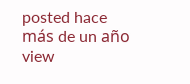posted hace más de un año
view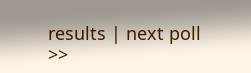results | next poll >>